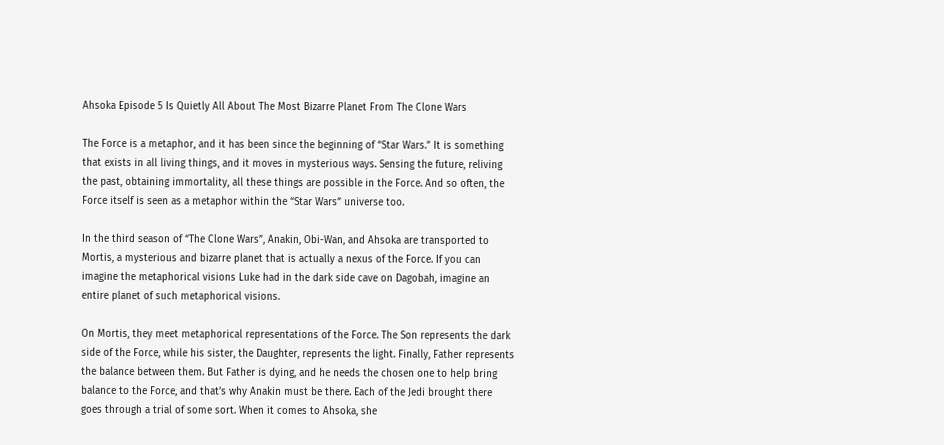Ahsoka Episode 5 Is Quietly All About The Most Bizarre Planet From The Clone Wars

The Force is a metaphor, and it has been since the beginning of “Star Wars.” It is something that exists in all living things, and it moves in mysterious ways. Sensing the future, reliving the past, obtaining immortality, all these things are possible in the Force. And so often, the Force itself is seen as a metaphor within the “Star Wars” universe too.

In the third season of “The Clone Wars”, Anakin, Obi-Wan, and Ahsoka are transported to Mortis, a mysterious and bizarre planet that is actually a nexus of the Force. If you can imagine the metaphorical visions Luke had in the dark side cave on Dagobah, imagine an entire planet of such metaphorical visions.

On Mortis, they meet metaphorical representations of the Force. The Son represents the dark side of the Force, while his sister, the Daughter, represents the light. Finally, Father represents the balance between them. But Father is dying, and he needs the chosen one to help bring balance to the Force, and that’s why Anakin must be there. Each of the Jedi brought there goes through a trial of some sort. When it comes to Ahsoka, she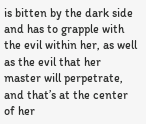is bitten by the dark side and has to grapple with the evil within her, as well as the evil that her master will perpetrate, and that’s at the center of her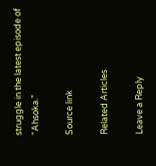struggle in the latest episode of “Ahsoka.”

Source link

Related Articles

Leave a Reply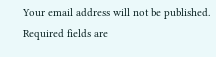Your email address will not be published. Required fields are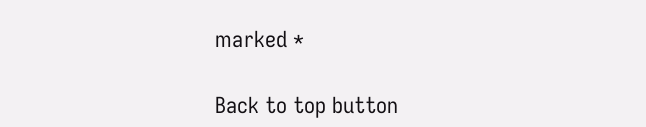marked *

Back to top button